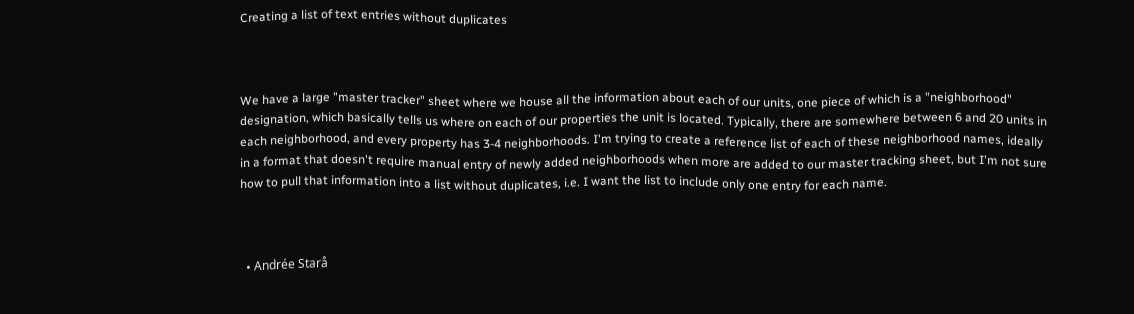Creating a list of text entries without duplicates



We have a large "master tracker" sheet where we house all the information about each of our units, one piece of which is a "neighborhood" designation, which basically tells us where on each of our properties the unit is located. Typically, there are somewhere between 6 and 20 units in each neighborhood, and every property has 3-4 neighborhoods. I'm trying to create a reference list of each of these neighborhood names, ideally in a format that doesn't require manual entry of newly added neighborhoods when more are added to our master tracking sheet, but I'm not sure how to pull that information into a list without duplicates, i.e. I want the list to include only one entry for each name.



  • Andrée Starå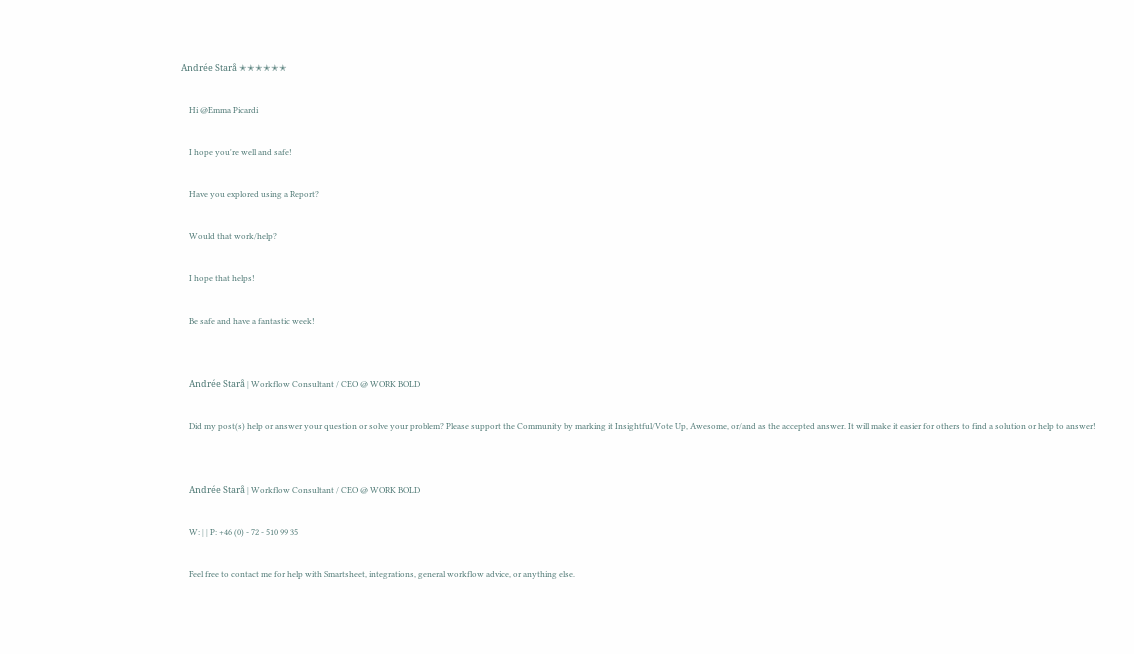Andrée Starå ✭✭✭✭✭✭

    Hi @Emma Picardi

    I hope you're well and safe!

    Have you explored using a Report?

    Would that work/help?

    I hope that helps!

    Be safe and have a fantastic week!


    Andrée Starå | Workflow Consultant / CEO @ WORK BOLD

    Did my post(s) help or answer your question or solve your problem? Please support the Community by marking it Insightful/Vote Up, Awesome, or/and as the accepted answer. It will make it easier for others to find a solution or help to answer!


    Andrée Starå | Workflow Consultant / CEO @ WORK BOLD

    W: | | P: +46 (0) - 72 - 510 99 35

    Feel free to contact me for help with Smartsheet, integrations, general workflow advice, or anything else.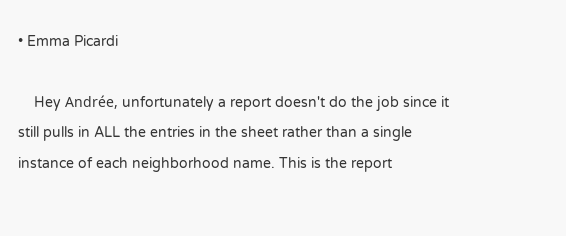• Emma Picardi

    Hey Andrée, unfortunately a report doesn't do the job since it still pulls in ALL the entries in the sheet rather than a single instance of each neighborhood name. This is the report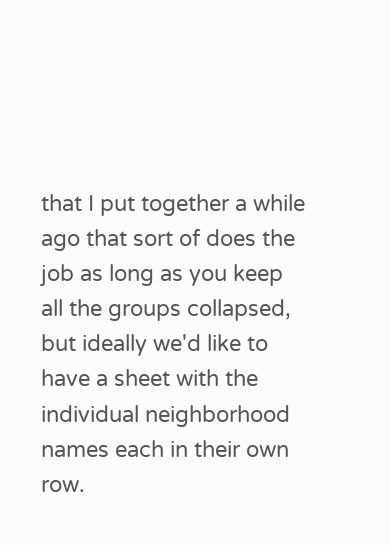that I put together a while ago that sort of does the job as long as you keep all the groups collapsed, but ideally we'd like to have a sheet with the individual neighborhood names each in their own row.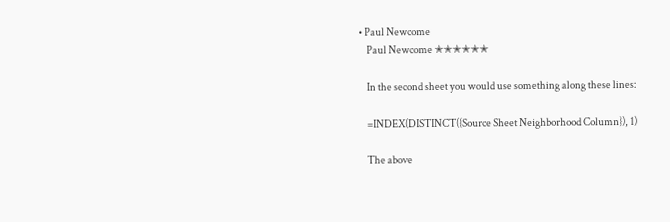• Paul Newcome
    Paul Newcome ✭✭✭✭✭✭

    In the second sheet you would use something along these lines:

    =INDEX(DISTINCT({Source Sheet Neighborhood Column}), 1)

    The above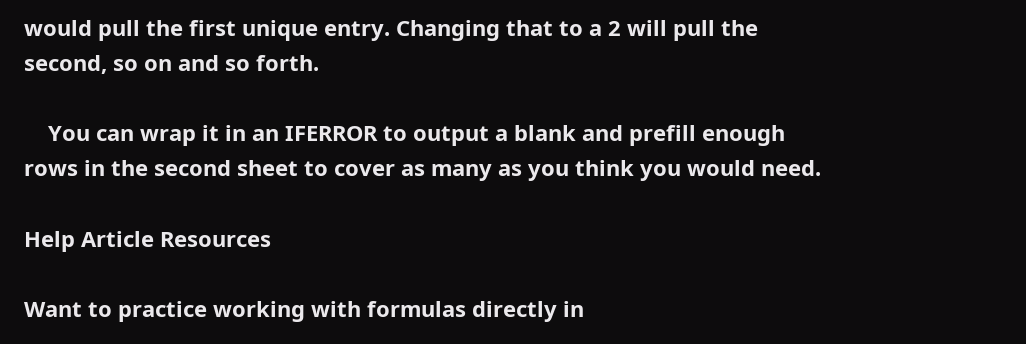would pull the first unique entry. Changing that to a 2 will pull the second, so on and so forth.

    You can wrap it in an IFERROR to output a blank and prefill enough rows in the second sheet to cover as many as you think you would need.

Help Article Resources

Want to practice working with formulas directly in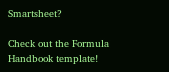Smartsheet?

Check out the Formula Handbook template!